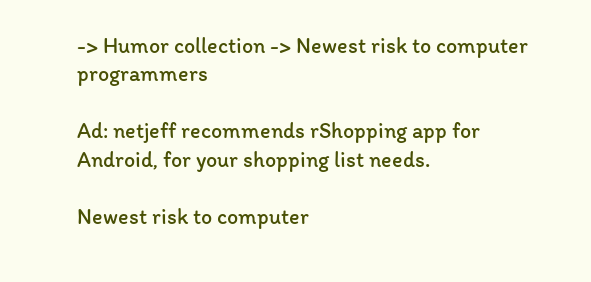-> Humor collection -> Newest risk to computer programmers

Ad: netjeff recommends rShopping app for Android, for your shopping list needs.

Newest risk to computer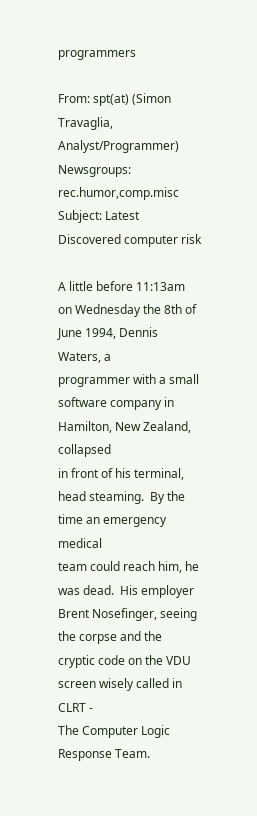programmers

From: spt(at) (Simon Travaglia, Analyst/Programmer)
Newsgroups: rec.humor,comp.misc
Subject: Latest Discovered computer risk

A little before 11:13am on Wednesday the 8th of June 1994, Dennis Waters, a
programmer with a small software company in Hamilton, New Zealand, collapsed
in front of his terminal, head steaming.  By the time an emergency medical
team could reach him, he was dead.  His employer Brent Nosefinger, seeing
the corpse and the cryptic code on the VDU screen wisely called in CLRT -
The Computer Logic Response Team.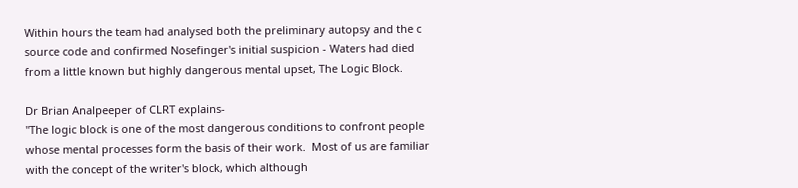Within hours the team had analysed both the preliminary autopsy and the c
source code and confirmed Nosefinger's initial suspicion - Waters had died
from a little known but highly dangerous mental upset, The Logic Block.

Dr Brian Analpeeper of CLRT explains-
"The logic block is one of the most dangerous conditions to confront people
whose mental processes form the basis of their work.  Most of us are familiar
with the concept of the writer's block, which although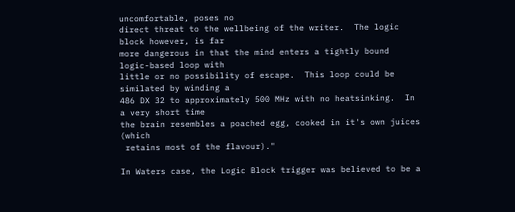uncomfortable, poses no
direct threat to the wellbeing of the writer.  The logic block however, is far
more dangerous in that the mind enters a tightly bound logic-based loop with
little or no possibility of escape.  This loop could be similated by winding a
486 DX 32 to approximately 500 MHz with no heatsinking.  In a very short time
the brain resembles a poached egg, cooked in it's own juices (which
 retains most of the flavour)."

In Waters case, the Logic Block trigger was believed to be a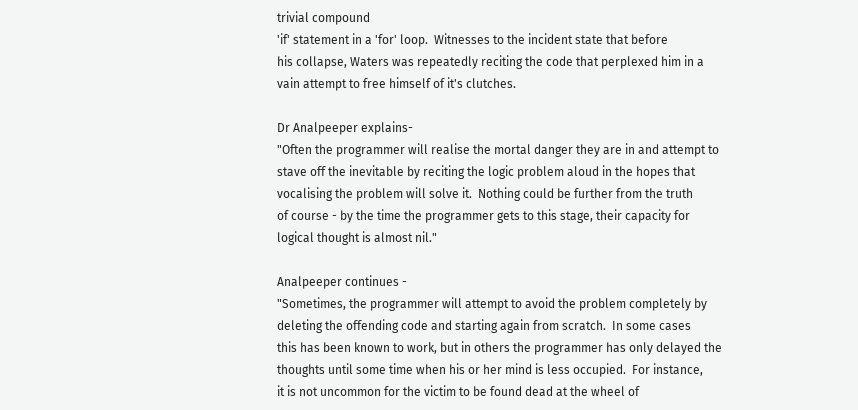trivial compound
'if' statement in a 'for' loop.  Witnesses to the incident state that before
his collapse, Waters was repeatedly reciting the code that perplexed him in a
vain attempt to free himself of it's clutches.

Dr Analpeeper explains-
"Often the programmer will realise the mortal danger they are in and attempt to
stave off the inevitable by reciting the logic problem aloud in the hopes that
vocalising the problem will solve it.  Nothing could be further from the truth
of course - by the time the programmer gets to this stage, their capacity for
logical thought is almost nil."

Analpeeper continues -
"Sometimes, the programmer will attempt to avoid the problem completely by
deleting the offending code and starting again from scratch.  In some cases
this has been known to work, but in others the programmer has only delayed the
thoughts until some time when his or her mind is less occupied.  For instance,
it is not uncommon for the victim to be found dead at the wheel of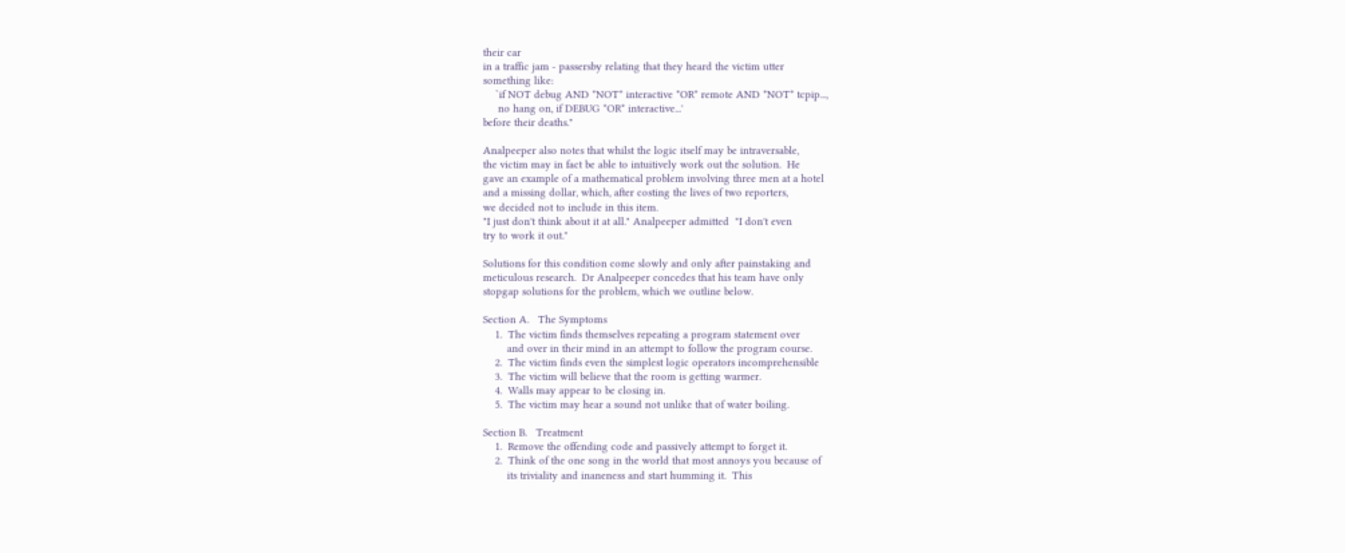their car
in a traffic jam - passersby relating that they heard the victim utter
something like:
    `if NOT debug AND *NOT* interactive *OR* remote AND *NOT* tcpip...,
     no hang on, if DEBUG *OR* interactive...'
before their deaths."

Analpeeper also notes that whilst the logic itself may be intraversable,
the victim may in fact be able to intuitively work out the solution.  He
gave an example of a mathematical problem involving three men at a hotel
and a missing dollar, which, after costing the lives of two reporters,
we decided not to include in this item.
"I just don't think about it at all." Analpeeper admitted  "I don't even
try to work it out."

Solutions for this condition come slowly and only after painstaking and
meticulous research.  Dr Analpeeper concedes that his team have only
stopgap solutions for the problem, which we outline below.

Section A.   The Symptoms
    1.  The victim finds themselves repeating a program statement over
        and over in their mind in an attempt to follow the program course.
    2.  The victim finds even the simplest logic operators incomprehensible
    3.  The victim will believe that the room is getting warmer.
    4.  Walls may appear to be closing in.
    5.  The victim may hear a sound not unlike that of water boiling.

Section B.   Treatment
    1.  Remove the offending code and passively attempt to forget it.
    2.  Think of the one song in the world that most annoys you because of
        its triviality and inaneness and start humming it.  This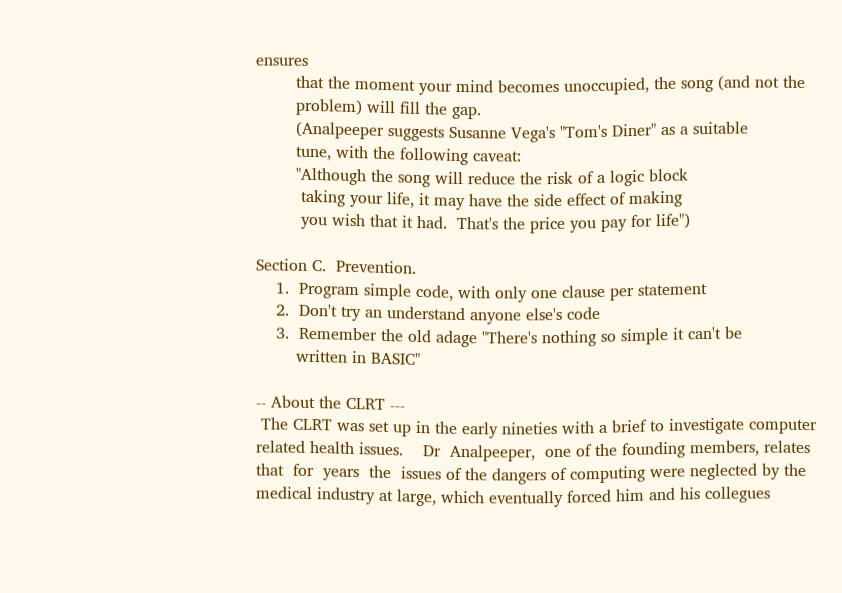ensures
        that the moment your mind becomes unoccupied, the song (and not the
        problem) will fill the gap.
        (Analpeeper suggests Susanne Vega's "Tom's Diner" as a suitable
        tune, with the following caveat:
        "Although the song will reduce the risk of a logic block
         taking your life, it may have the side effect of making
         you wish that it had.  That's the price you pay for life")

Section C.  Prevention.
    1.  Program simple code, with only one clause per statement
    2.  Don't try an understand anyone else's code
    3.  Remember the old adage "There's nothing so simple it can't be
        written in BASIC"

-- About the CLRT ---
 The CLRT was set up in the early nineties with a brief to investigate computer
related health issues.    Dr  Analpeeper,  one of the founding members, relates
that  for  years  the  issues of the dangers of computing were neglected by the
medical industry at large, which eventually forced him and his collegues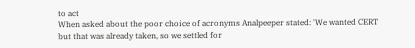to act
When asked about the poor choice of acronyms Analpeeper stated: 'We wanted CERT
but that was already taken, so we settled for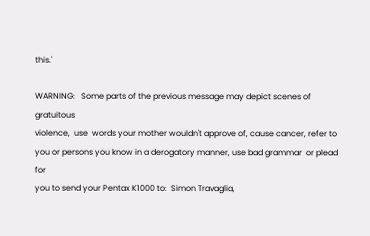this.'

WARNING:   Some parts of the previous message may depict scenes of gratuitous
violence,  use  words your mother wouldn't approve of, cause cancer, refer to
you or persons you know in a derogatory manner, use bad grammar  or plead for
you to send your Pentax K1000 to:  Simon Travaglia,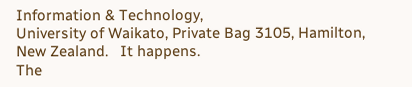Information & Technology,
University of Waikato, Private Bag 3105, Hamilton, New Zealand.   It happens.
The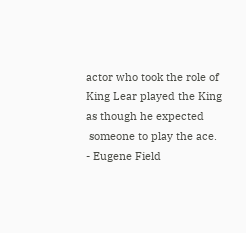actor who took the role of King Lear played the King as though he expected
 someone to play the ace.       - Eugene Field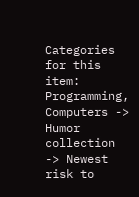Categories for this item: Programming, Computers -> Humor collection -> Newest risk to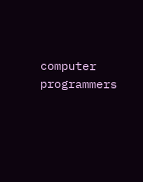computer programmers